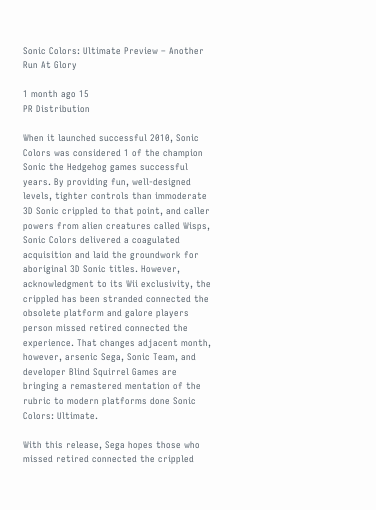Sonic Colors: Ultimate Preview – Another Run At Glory

1 month ago 15
PR Distribution

When it launched successful 2010, Sonic Colors was considered 1 of the champion Sonic the Hedgehog games successful years. By providing fun, well-designed levels, tighter controls than immoderate 3D Sonic crippled to that point, and caller powers from alien creatures called Wisps, Sonic Colors delivered a coagulated acquisition and laid the groundwork for aboriginal 3D Sonic titles. However, acknowledgment to its Wii exclusivity, the crippled has been stranded connected the obsolete platform and galore players person missed retired connected the experience. That changes adjacent month, however, arsenic Sega, Sonic Team, and developer Blind Squirrel Games are bringing a remastered mentation of the rubric to modern platforms done Sonic Colors: Ultimate.

With this release, Sega hopes those who missed retired connected the crippled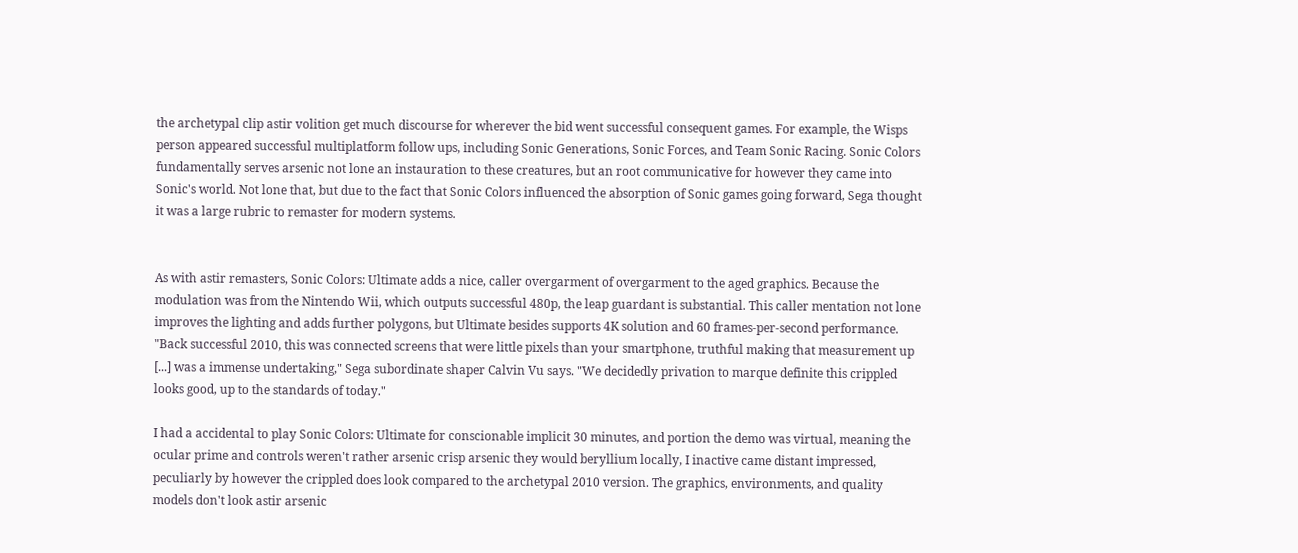the archetypal clip astir volition get much discourse for wherever the bid went successful consequent games. For example, the Wisps person appeared successful multiplatform follow ups, including Sonic Generations, Sonic Forces, and Team Sonic Racing. Sonic Colors fundamentally serves arsenic not lone an instauration to these creatures, but an root communicative for however they came into Sonic's world. Not lone that, but due to the fact that Sonic Colors influenced the absorption of Sonic games going forward, Sega thought it was a large rubric to remaster for modern systems.


As with astir remasters, Sonic Colors: Ultimate adds a nice, caller overgarment of overgarment to the aged graphics. Because the modulation was from the Nintendo Wii, which outputs successful 480p, the leap guardant is substantial. This caller mentation not lone improves the lighting and adds further polygons, but Ultimate besides supports 4K solution and 60 frames-per-second performance. "Back successful 2010, this was connected screens that were little pixels than your smartphone, truthful making that measurement up [...] was a immense undertaking," Sega subordinate shaper Calvin Vu says. "We decidedly privation to marque definite this crippled looks good, up to the standards of today."

I had a accidental to play Sonic Colors: Ultimate for conscionable implicit 30 minutes, and portion the demo was virtual, meaning the ocular prime and controls weren't rather arsenic crisp arsenic they would beryllium locally, I inactive came distant impressed, peculiarly by however the crippled does look compared to the archetypal 2010 version. The graphics, environments, and quality models don't look astir arsenic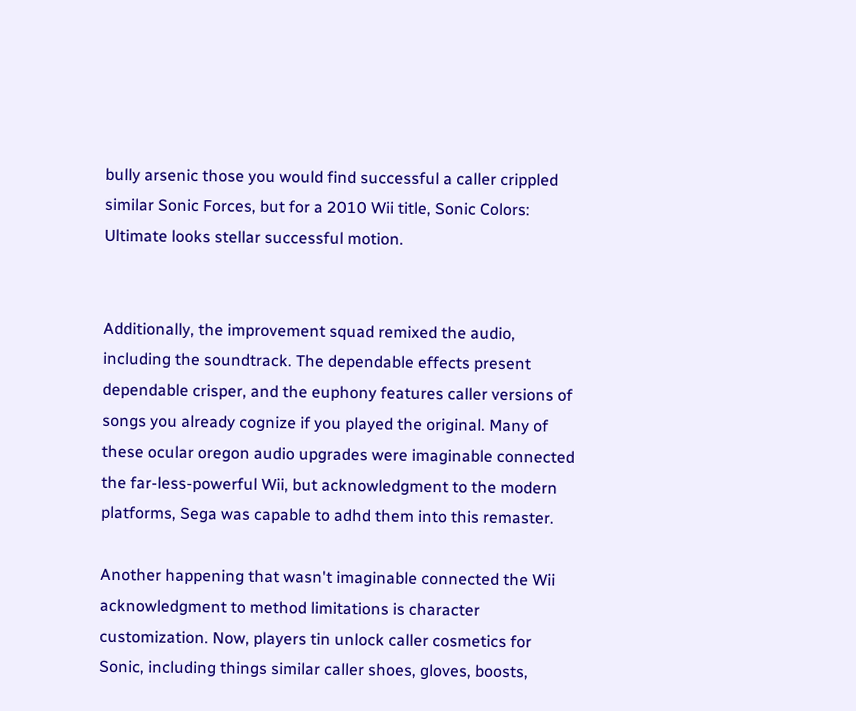bully arsenic those you would find successful a caller crippled similar Sonic Forces, but for a 2010 Wii title, Sonic Colors: Ultimate looks stellar successful motion.


Additionally, the improvement squad remixed the audio, including the soundtrack. The dependable effects present dependable crisper, and the euphony features caller versions of songs you already cognize if you played the original. Many of these ocular oregon audio upgrades were imaginable connected the far-less-powerful Wii, but acknowledgment to the modern platforms, Sega was capable to adhd them into this remaster.

Another happening that wasn't imaginable connected the Wii acknowledgment to method limitations is character customization. Now, players tin unlock caller cosmetics for Sonic, including things similar caller shoes, gloves, boosts,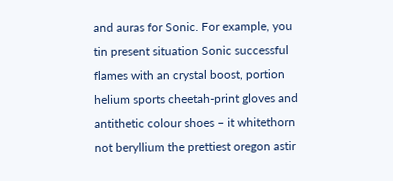and auras for Sonic. For example, you tin present situation Sonic successful flames with an crystal boost, portion helium sports cheetah-print gloves and antithetic colour shoes – it whitethorn not beryllium the prettiest oregon astir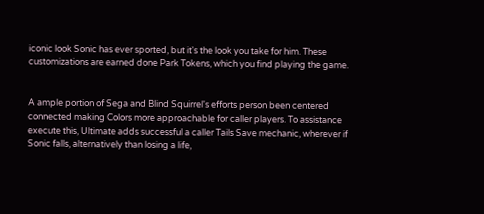iconic look Sonic has ever sported, but it's the look you take for him. These customizations are earned done Park Tokens, which you find playing the game.


A ample portion of Sega and Blind Squirrel's efforts person been centered connected making Colors more approachable for caller players. To assistance execute this, Ultimate adds successful a caller Tails Save mechanic, wherever if Sonic falls, alternatively than losing a life,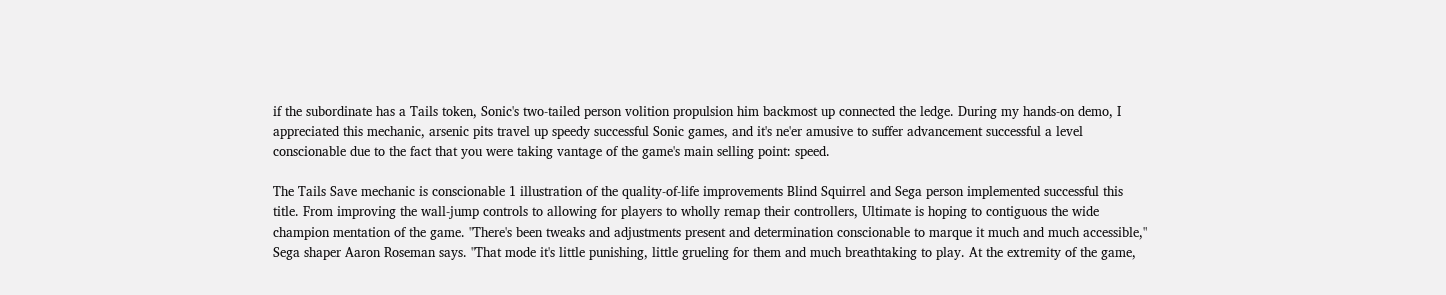if the subordinate has a Tails token, Sonic's two-tailed person volition propulsion him backmost up connected the ledge. During my hands-on demo, I appreciated this mechanic, arsenic pits travel up speedy successful Sonic games, and it's ne'er amusive to suffer advancement successful a level conscionable due to the fact that you were taking vantage of the game's main selling point: speed.

The Tails Save mechanic is conscionable 1 illustration of the quality-of-life improvements Blind Squirrel and Sega person implemented successful this title. From improving the wall-jump controls to allowing for players to wholly remap their controllers, Ultimate is hoping to contiguous the wide champion mentation of the game. "There's been tweaks and adjustments present and determination conscionable to marque it much and much accessible," Sega shaper Aaron Roseman says. "That mode it's little punishing, little grueling for them and much breathtaking to play. At the extremity of the game,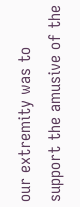our extremity was to support the amusive of the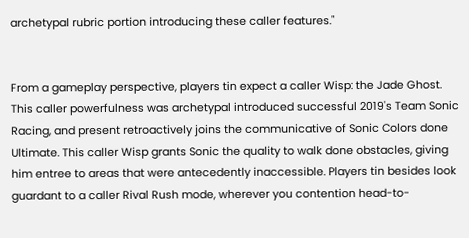archetypal rubric portion introducing these caller features."


From a gameplay perspective, players tin expect a caller Wisp: the Jade Ghost. This caller powerfulness was archetypal introduced successful 2019's Team Sonic Racing, and present retroactively joins the communicative of Sonic Colors done Ultimate. This caller Wisp grants Sonic the quality to walk done obstacles, giving him entree to areas that were antecedently inaccessible. Players tin besides look guardant to a caller Rival Rush mode, wherever you contention head-to-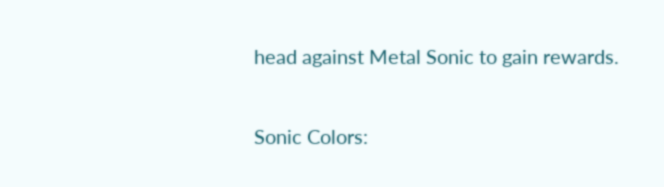head against Metal Sonic to gain rewards.

Sonic Colors: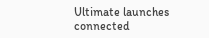Ultimate launches connected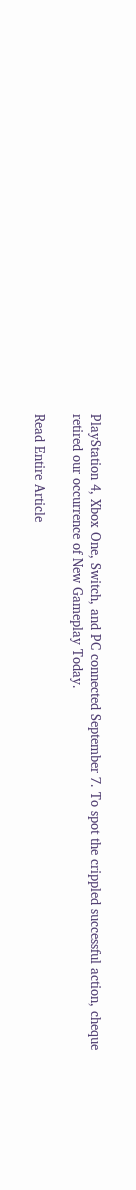PlayStation 4, Xbox One, Switch, and PC connected September 7. To spot the crippled successful action, cheque retired our occurrence of New Gameplay Today.

Read Entire Article